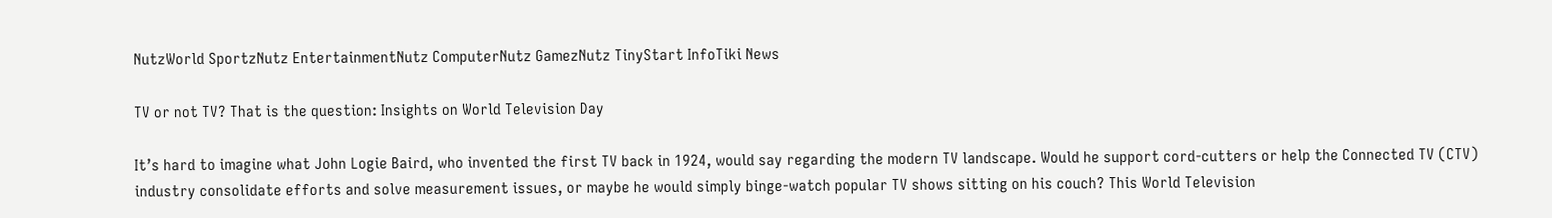NutzWorld SportzNutz EntertainmentNutz ComputerNutz GamezNutz TinyStart InfoTiki News

TV or not TV? That is the question: Insights on World Television Day

It’s hard to imagine what John Logie Baird, who invented the first TV back in 1924, would say regarding the modern TV landscape. Would he support cord-cutters or help the Connected TV (CTV) industry consolidate efforts and solve measurement issues, or maybe he would simply binge-watch popular TV shows sitting on his couch? This World Television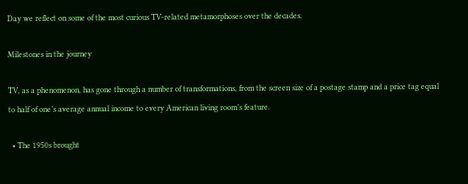Day we reflect on some of the most curious TV-related metamorphoses over the decades.

Milestones in the journey

TV, as a phenomenon, has gone through a number of transformations, from the screen size of a postage stamp and a price tag equal to half of one’s average annual income to every American living room’s feature.

  • The 1950s brought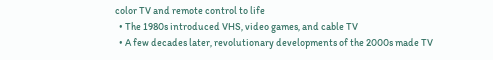color TV and remote control to life
  • The 1980s introduced VHS, video games, and cable TV
  • A few decades later, revolutionary developments of the 2000s made TV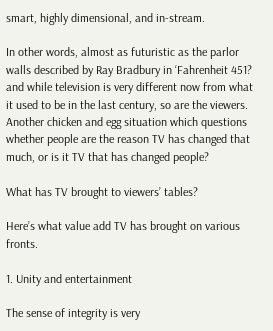smart, highly dimensional, and in-stream.

In other words, almost as futuristic as the parlor walls described by Ray Bradbury in ‘Fahrenheit 451? and while television is very different now from what it used to be in the last century, so are the viewers. Another chicken and egg situation which questions whether people are the reason TV has changed that much, or is it TV that has changed people?

What has TV brought to viewers’ tables?

Here’s what value add TV has brought on various fronts.

1. Unity and entertainment

The sense of integrity is very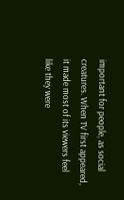important for people, as social creatures. When TV first appeared, it made most of its viewers feel like they were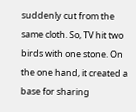suddenly cut from the same cloth. So, TV hit two birds with one stone. On the one hand, it created a base for sharing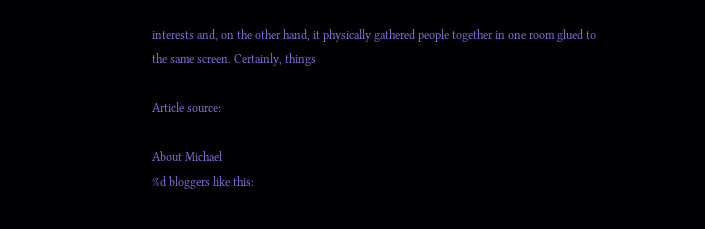interests and, on the other hand, it physically gathered people together in one room glued to the same screen. Certainly, things

Article source:

About Michael
%d bloggers like this: